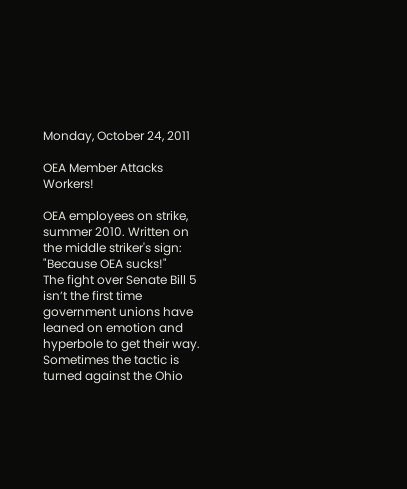Monday, October 24, 2011

OEA Member Attacks Workers!

OEA employees on strike, summer 2010. Written on the middle striker's sign: "Because OEA sucks!"
The fight over Senate Bill 5 isn’t the first time government unions have leaned on emotion and hyperbole to get their way. Sometimes the tactic is turned against the Ohio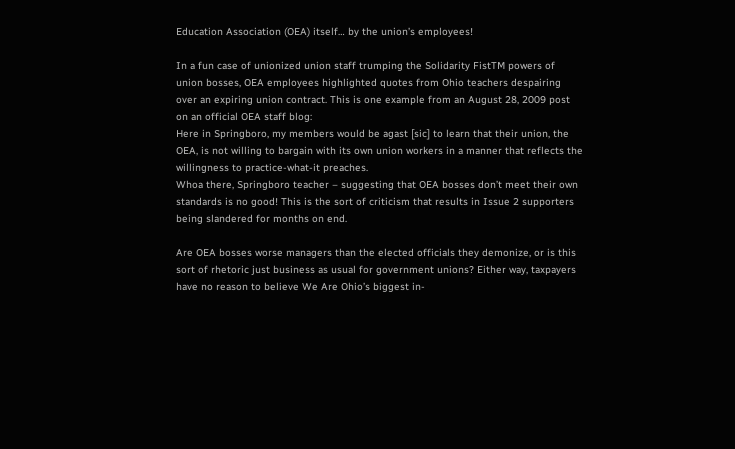Education Association (OEA) itself… by the union’s employees!

In a fun case of unionized union staff trumping the Solidarity FistTM powers of union bosses, OEA employees highlighted quotes from Ohio teachers despairing over an expiring union contract. This is one example from an August 28, 2009 post on an official OEA staff blog:
Here in Springboro, my members would be agast [sic] to learn that their union, the OEA, is not willing to bargain with its own union workers in a manner that reflects the willingness to practice-what-it preaches.
Whoa there, Springboro teacher – suggesting that OEA bosses don’t meet their own standards is no good! This is the sort of criticism that results in Issue 2 supporters being slandered for months on end.

Are OEA bosses worse managers than the elected officials they demonize, or is this sort of rhetoric just business as usual for government unions? Either way, taxpayers have no reason to believe We Are Ohio’s biggest in-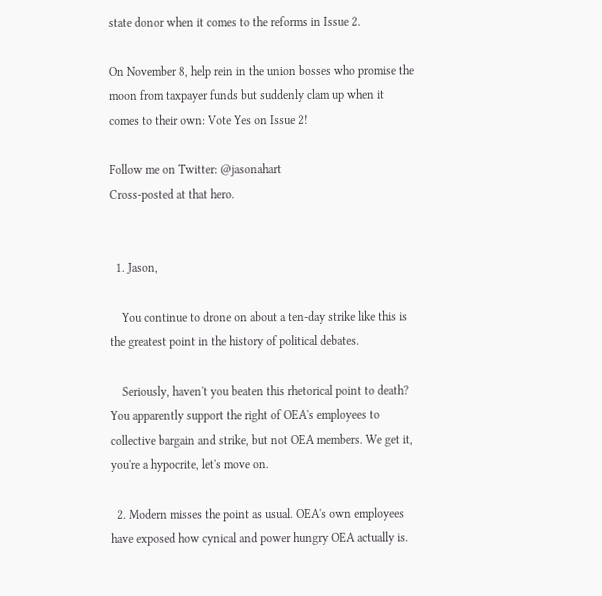state donor when it comes to the reforms in Issue 2.

On November 8, help rein in the union bosses who promise the moon from taxpayer funds but suddenly clam up when it comes to their own: Vote Yes on Issue 2!

Follow me on Twitter: @jasonahart
Cross-posted at that hero.


  1. Jason,

    You continue to drone on about a ten-day strike like this is the greatest point in the history of political debates.

    Seriously, haven't you beaten this rhetorical point to death? You apparently support the right of OEA's employees to collective bargain and strike, but not OEA members. We get it, you're a hypocrite, let's move on.

  2. Modern misses the point as usual. OEA's own employees have exposed how cynical and power hungry OEA actually is.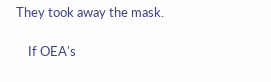They took away the mask.

    If OEA's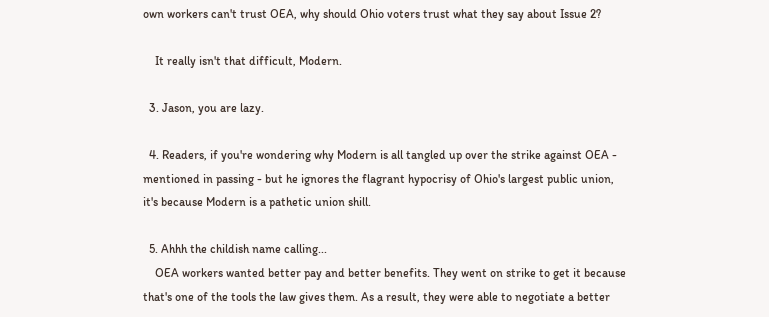own workers can't trust OEA, why should Ohio voters trust what they say about Issue 2?

    It really isn't that difficult, Modern.

  3. Jason, you are lazy.

  4. Readers, if you're wondering why Modern is all tangled up over the strike against OEA - mentioned in passing - but he ignores the flagrant hypocrisy of Ohio's largest public union, it's because Modern is a pathetic union shill.

  5. Ahhh the childish name calling...
    OEA workers wanted better pay and better benefits. They went on strike to get it because that's one of the tools the law gives them. As a result, they were able to negotiate a better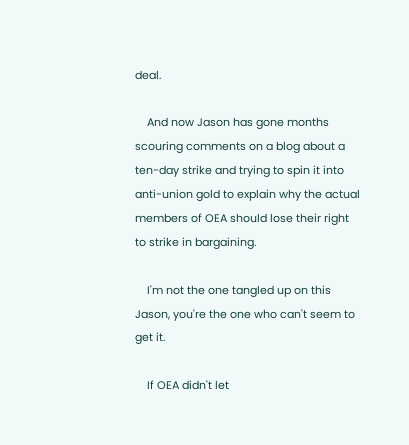deal.

    And now Jason has gone months scouring comments on a blog about a ten-day strike and trying to spin it into anti-union gold to explain why the actual members of OEA should lose their right to strike in bargaining.

    I'm not the one tangled up on this Jason, you're the one who can't seem to get it.

    If OEA didn't let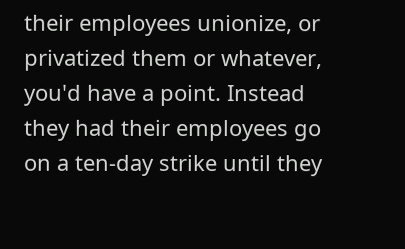their employees unionize, or privatized them or whatever, you'd have a point. Instead they had their employees go on a ten-day strike until they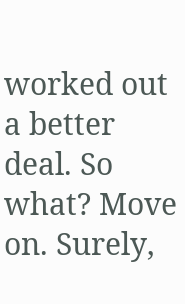worked out a better deal. So what? Move on. Surely,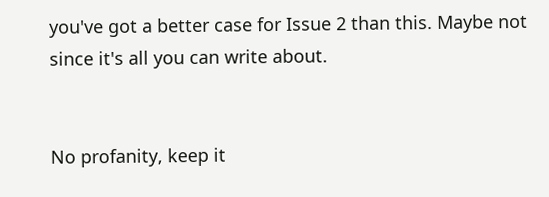you've got a better case for Issue 2 than this. Maybe not since it's all you can write about.


No profanity, keep it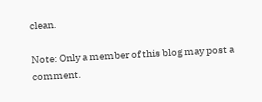clean.

Note: Only a member of this blog may post a comment.